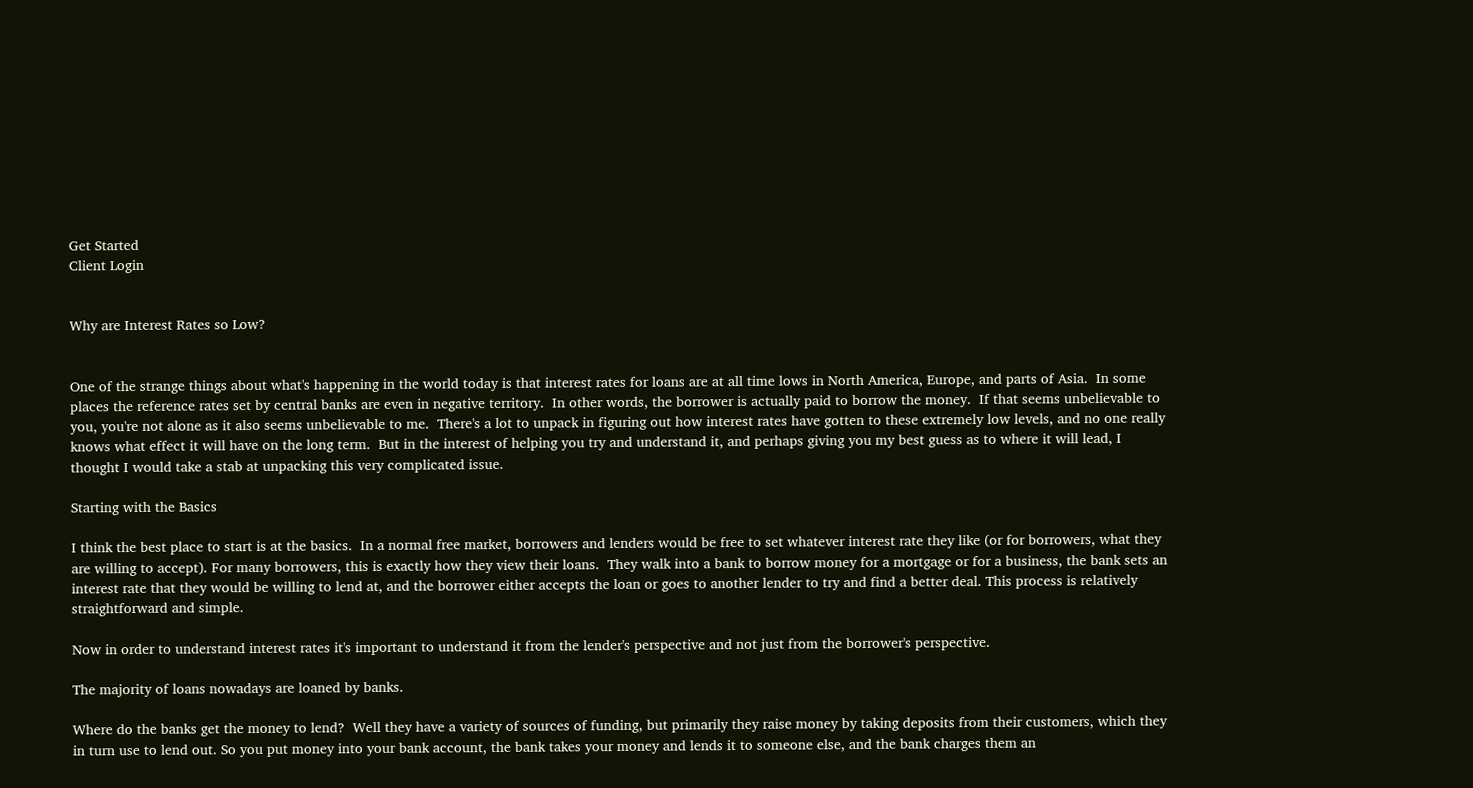Get Started
Client Login


Why are Interest Rates so Low?


One of the strange things about what's happening in the world today is that interest rates for loans are at all time lows in North America, Europe, and parts of Asia.  In some places the reference rates set by central banks are even in negative territory.  In other words, the borrower is actually paid to borrow the money.  If that seems unbelievable to you, you're not alone as it also seems unbelievable to me.  There's a lot to unpack in figuring out how interest rates have gotten to these extremely low levels, and no one really knows what effect it will have on the long term.  But in the interest of helping you try and understand it, and perhaps giving you my best guess as to where it will lead, I thought I would take a stab at unpacking this very complicated issue.

Starting with the Basics

I think the best place to start is at the basics.  In a normal free market, borrowers and lenders would be free to set whatever interest rate they like (or for borrowers, what they are willing to accept). For many borrowers, this is exactly how they view their loans.  They walk into a bank to borrow money for a mortgage or for a business, the bank sets an interest rate that they would be willing to lend at, and the borrower either accepts the loan or goes to another lender to try and find a better deal. This process is relatively straightforward and simple.

Now in order to understand interest rates it's important to understand it from the lender's perspective and not just from the borrower's perspective.

The majority of loans nowadays are loaned by banks.

Where do the banks get the money to lend?  Well they have a variety of sources of funding, but primarily they raise money by taking deposits from their customers, which they in turn use to lend out. So you put money into your bank account, the bank takes your money and lends it to someone else, and the bank charges them an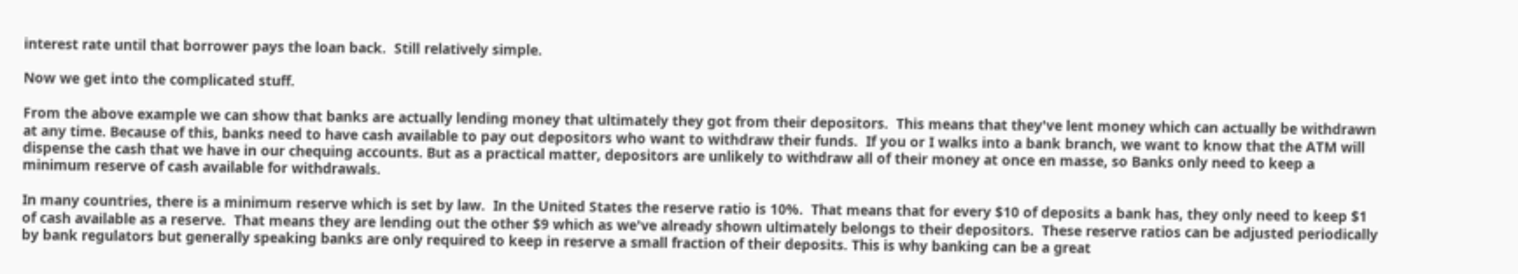interest rate until that borrower pays the loan back.  Still relatively simple.

Now we get into the complicated stuff.

From the above example we can show that banks are actually lending money that ultimately they got from their depositors.  This means that they've lent money which can actually be withdrawn at any time. Because of this, banks need to have cash available to pay out depositors who want to withdraw their funds.  If you or I walks into a bank branch, we want to know that the ATM will dispense the cash that we have in our chequing accounts. But as a practical matter, depositors are unlikely to withdraw all of their money at once en masse, so Banks only need to keep a minimum reserve of cash available for withdrawals.

In many countries, there is a minimum reserve which is set by law.  In the United States the reserve ratio is 10%.  That means that for every $10 of deposits a bank has, they only need to keep $1 of cash available as a reserve.  That means they are lending out the other $9 which as we've already shown ultimately belongs to their depositors.  These reserve ratios can be adjusted periodically by bank regulators but generally speaking banks are only required to keep in reserve a small fraction of their deposits. This is why banking can be a great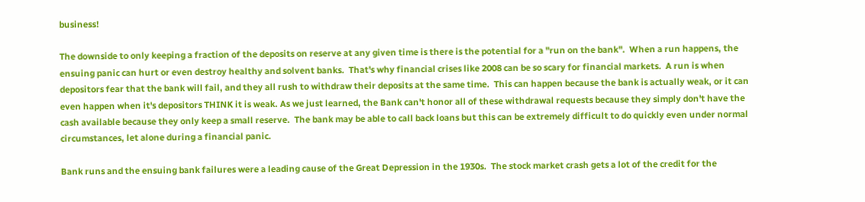business!

The downside to only keeping a fraction of the deposits on reserve at any given time is there is the potential for a "run on the bank".  When a run happens, the ensuing panic can hurt or even destroy healthy and solvent banks.  That's why financial crises like 2008 can be so scary for financial markets.  A run is when depositors fear that the bank will fail, and they all rush to withdraw their deposits at the same time.  This can happen because the bank is actually weak, or it can even happen when it's depositors THINK it is weak. As we just learned, the Bank can't honor all of these withdrawal requests because they simply don't have the cash available because they only keep a small reserve.  The bank may be able to call back loans but this can be extremely difficult to do quickly even under normal circumstances, let alone during a financial panic.

Bank runs and the ensuing bank failures were a leading cause of the Great Depression in the 1930s.  The stock market crash gets a lot of the credit for the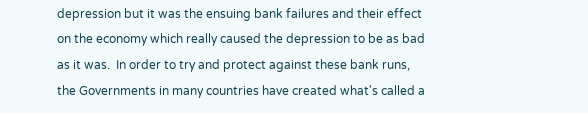depression but it was the ensuing bank failures and their effect on the economy which really caused the depression to be as bad as it was.  In order to try and protect against these bank runs, the Governments in many countries have created what's called a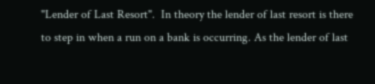"Lender of Last Resort".  In theory the lender of last resort is there to step in when a run on a bank is occurring. As the lender of last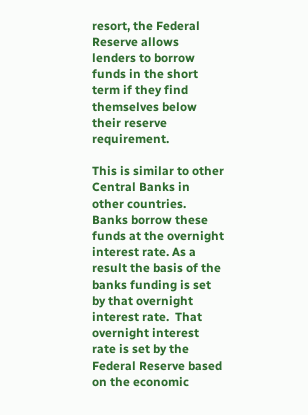resort, the Federal Reserve allows lenders to borrow funds in the short term if they find themselves below their reserve requirement.

This is similar to other Central Banks in other countries.  Banks borrow these funds at the overnight interest rate. As a result the basis of the banks funding is set by that overnight interest rate.  That overnight interest rate is set by the Federal Reserve based on the economic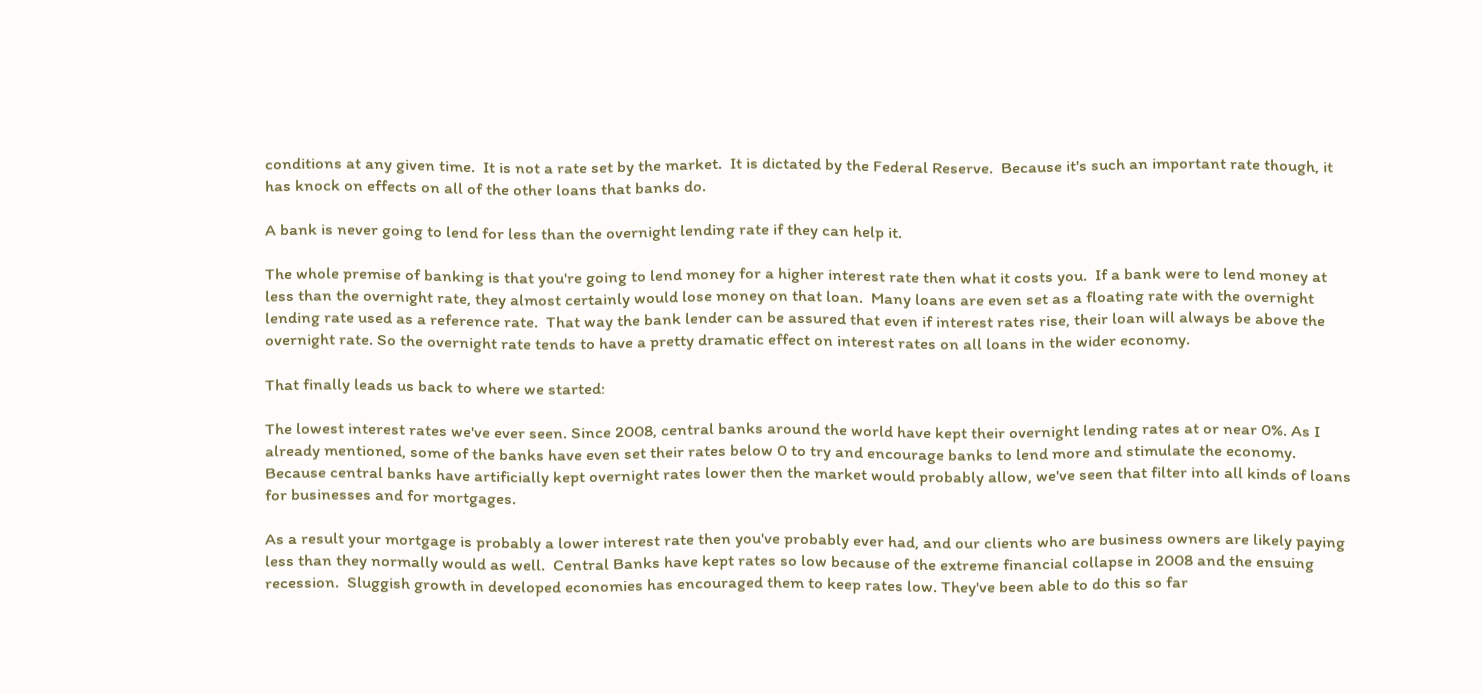conditions at any given time.  It is not a rate set by the market.  It is dictated by the Federal Reserve.  Because it's such an important rate though, it has knock on effects on all of the other loans that banks do.

A bank is never going to lend for less than the overnight lending rate if they can help it.

The whole premise of banking is that you're going to lend money for a higher interest rate then what it costs you.  If a bank were to lend money at less than the overnight rate, they almost certainly would lose money on that loan.  Many loans are even set as a floating rate with the overnight lending rate used as a reference rate.  That way the bank lender can be assured that even if interest rates rise, their loan will always be above the overnight rate. So the overnight rate tends to have a pretty dramatic effect on interest rates on all loans in the wider economy.

That finally leads us back to where we started:

The lowest interest rates we've ever seen. Since 2008, central banks around the world have kept their overnight lending rates at or near 0%. As I already mentioned, some of the banks have even set their rates below 0 to try and encourage banks to lend more and stimulate the economy.  Because central banks have artificially kept overnight rates lower then the market would probably allow, we've seen that filter into all kinds of loans for businesses and for mortgages.

As a result your mortgage is probably a lower interest rate then you've probably ever had, and our clients who are business owners are likely paying less than they normally would as well.  Central Banks have kept rates so low because of the extreme financial collapse in 2008 and the ensuing recession.  Sluggish growth in developed economies has encouraged them to keep rates low. They've been able to do this so far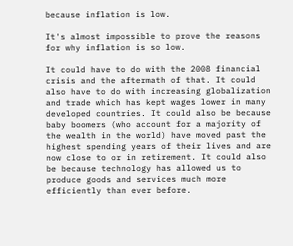because inflation is low.

It's almost impossible to prove the reasons for why inflation is so low.

It could have to do with the 2008 financial crisis and the aftermath of that. It could also have to do with increasing globalization and trade which has kept wages lower in many developed countries. It could also be because baby boomers (who account for a majority of the wealth in the world) have moved past the highest spending years of their lives and are now close to or in retirement. It could also be because technology has allowed us to produce goods and services much more efficiently than ever before.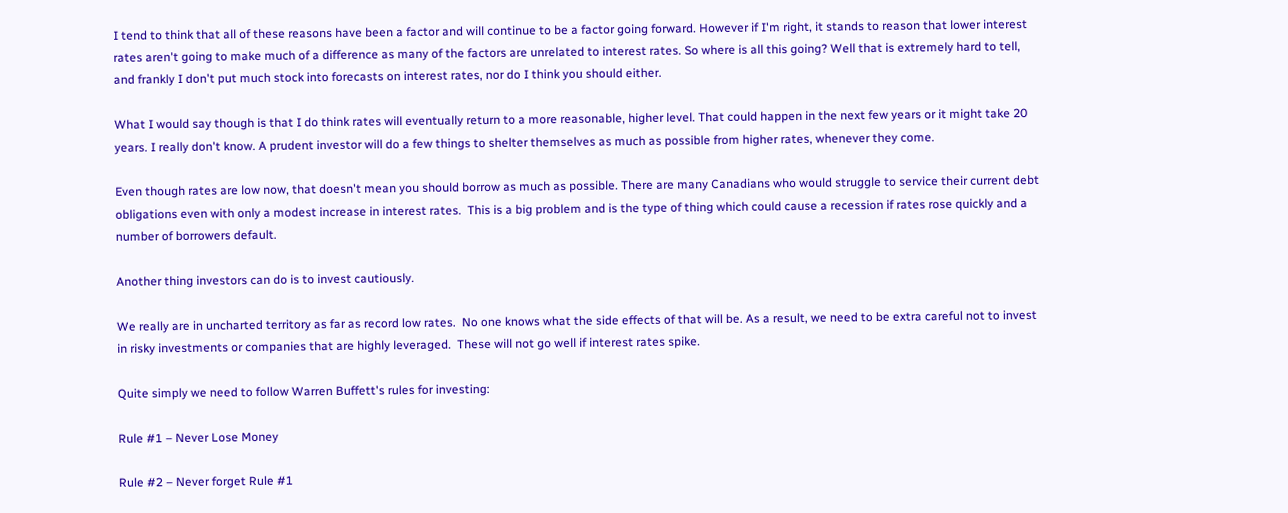I tend to think that all of these reasons have been a factor and will continue to be a factor going forward. However if I'm right, it stands to reason that lower interest rates aren't going to make much of a difference as many of the factors are unrelated to interest rates. So where is all this going? Well that is extremely hard to tell, and frankly I don't put much stock into forecasts on interest rates, nor do I think you should either.

What I would say though is that I do think rates will eventually return to a more reasonable, higher level. That could happen in the next few years or it might take 20 years. I really don't know. A prudent investor will do a few things to shelter themselves as much as possible from higher rates, whenever they come.

Even though rates are low now, that doesn't mean you should borrow as much as possible. There are many Canadians who would struggle to service their current debt obligations even with only a modest increase in interest rates.  This is a big problem and is the type of thing which could cause a recession if rates rose quickly and a number of borrowers default.

Another thing investors can do is to invest cautiously.

We really are in uncharted territory as far as record low rates.  No one knows what the side effects of that will be. As a result, we need to be extra careful not to invest in risky investments or companies that are highly leveraged.  These will not go well if interest rates spike.

Quite simply we need to follow Warren Buffett's rules for investing:

Rule #1 – Never Lose Money

Rule #2 – Never forget Rule #1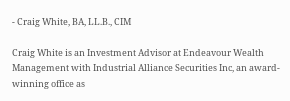- Craig White, BA, LL.B., CIM

Craig White is an Investment Advisor at Endeavour Wealth Management with Industrial Alliance Securities Inc, an award-winning office as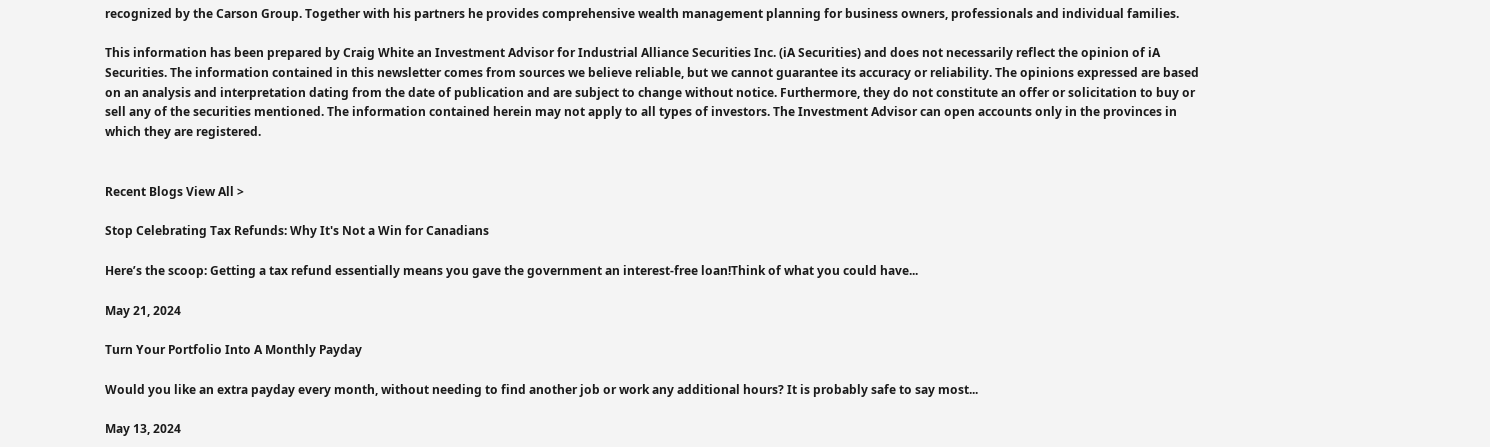recognized by the Carson Group. Together with his partners he provides comprehensive wealth management planning for business owners, professionals and individual families.

This information has been prepared by Craig White an Investment Advisor for Industrial Alliance Securities Inc. (iA Securities) and does not necessarily reflect the opinion of iA Securities. The information contained in this newsletter comes from sources we believe reliable, but we cannot guarantee its accuracy or reliability. The opinions expressed are based on an analysis and interpretation dating from the date of publication and are subject to change without notice. Furthermore, they do not constitute an offer or solicitation to buy or sell any of the securities mentioned. The information contained herein may not apply to all types of investors. The Investment Advisor can open accounts only in the provinces in which they are registered.


Recent Blogs View All >

Stop Celebrating Tax Refunds: Why It's Not a Win for Canadians

Here’s the scoop: Getting a tax refund essentially means you gave the government an interest-free loan!Think of what you could have...

May 21, 2024

Turn Your Portfolio Into A Monthly Payday

Would you like an extra payday every month, without needing to find another job or work any additional hours? It is probably safe to say most...

May 13, 2024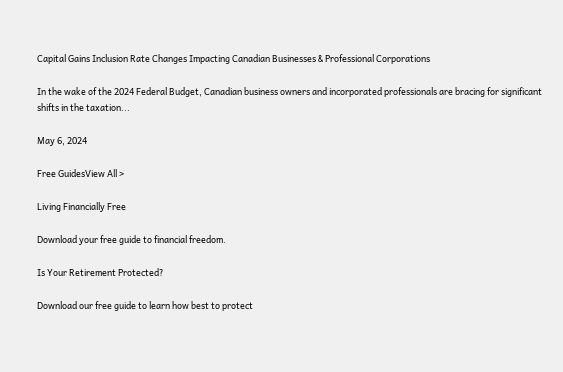Capital Gains Inclusion Rate Changes Impacting Canadian Businesses & Professional Corporations

In the wake of the 2024 Federal Budget, Canadian business owners and incorporated professionals are bracing for significant shifts in the taxation...

May 6, 2024

Free GuidesView All >

Living Financially Free

Download your free guide to financial freedom.

Is Your Retirement Protected?

Download our free guide to learn how best to protect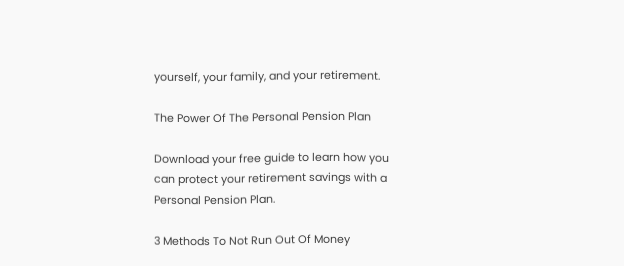yourself, your family, and your retirement.

The Power Of The Personal Pension Plan

Download your free guide to learn how you can protect your retirement savings with a Personal Pension Plan.

3 Methods To Not Run Out Of Money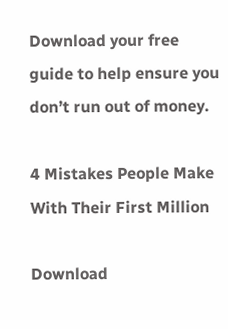Download your free guide to help ensure you don’t run out of money.

4 Mistakes People Make With Their First Million

Download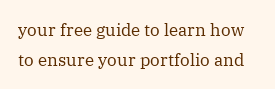your free guide to learn how to ensure your portfolio and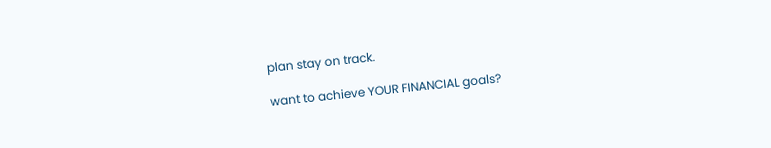plan stay on track.

want to achieve YOUR FINANCIAL goals?